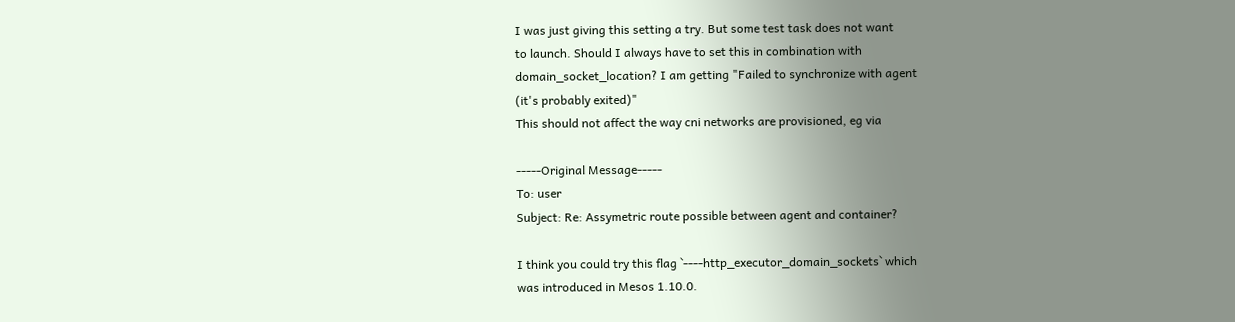I was just giving this setting a try. But some test task does not want
to launch. Should I always have to set this in combination with
domain_socket_location? I am getting "Failed to synchronize with agent
(it's probably exited)"
This should not affect the way cni networks are provisioned, eg via

-----Original Message-----
To: user
Subject: Re: Assymetric route possible between agent and container?

I think you could try this flag `----http_executor_domain_sockets` which
was introduced in Mesos 1.10.0.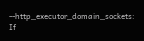--http_executor_domain_sockets: If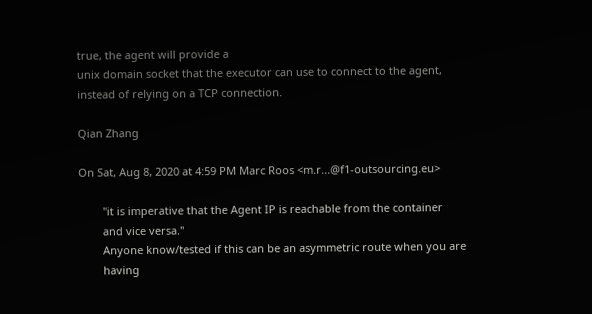true, the agent will provide a
unix domain socket that the executor can use to connect to the agent,
instead of relying on a TCP connection.

Qian Zhang

On Sat, Aug 8, 2020 at 4:59 PM Marc Roos <m.r...@f1-outsourcing.eu>

        "it is imperative that the Agent IP is reachable from the container
        and vice versa."
        Anyone know/tested if this can be an asymmetric route when you are
        having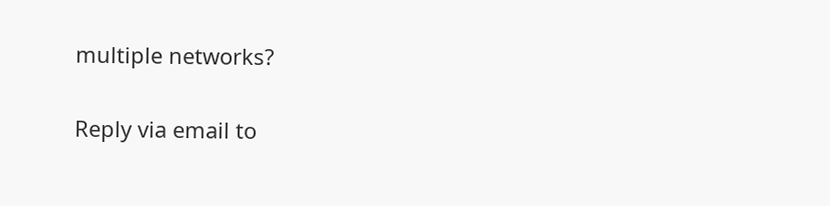multiple networks?

Reply via email to